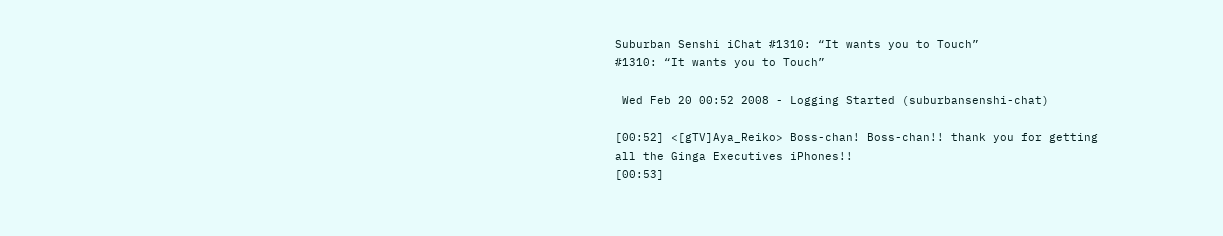Suburban Senshi iChat #1310: “It wants you to Touch”
#1310: “It wants you to Touch”

 Wed Feb 20 00:52 2008 - Logging Started (suburbansenshi-chat)

[00:52] <[gTV]Aya_Reiko> Boss-chan! Boss-chan!! thank you for getting all the Ginga Executives iPhones!!
[00:53]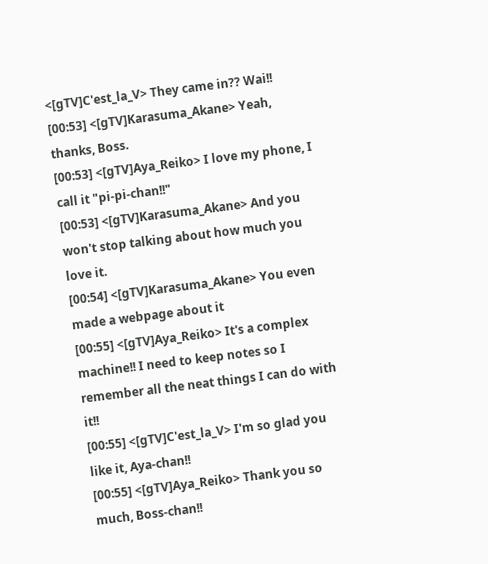<[gTV]C'est_la_V> They came in?? Wai!!
[00:53] <[gTV]Karasuma_Akane> Yeah, thanks, Boss.
[00:53] <[gTV]Aya_Reiko> I love my phone, I call it "pi-pi-chan!!"
[00:53] <[gTV]Karasuma_Akane> And you won't stop talking about how much you love it.
[00:54] <[gTV]Karasuma_Akane> You even made a webpage about it
[00:55] <[gTV]Aya_Reiko> It's a complex machine!! I need to keep notes so I remember all the neat things I can do with it!!
[00:55] <[gTV]C'est_la_V> I'm so glad you like it, Aya-chan!!
[00:55] <[gTV]Aya_Reiko> Thank you so much, Boss-chan!!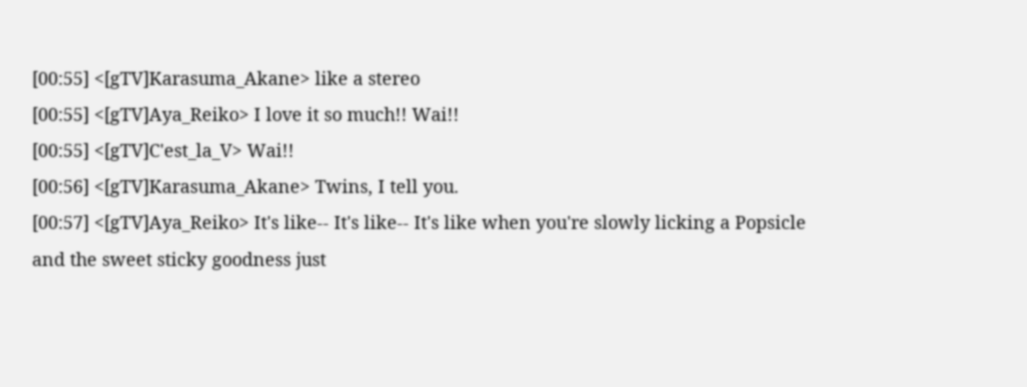[00:55] <[gTV]Karasuma_Akane> like a stereo
[00:55] <[gTV]Aya_Reiko> I love it so much!! Wai!!
[00:55] <[gTV]C'est_la_V> Wai!!
[00:56] <[gTV]Karasuma_Akane> Twins, I tell you.
[00:57] <[gTV]Aya_Reiko> It's like-- It's like-- It's like when you're slowly licking a Popsicle and the sweet sticky goodness just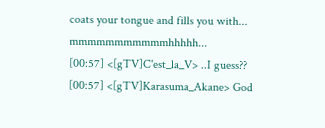coats your tongue and fills you with... mmmmmmmmmmmhhhhh...
[00:57] <[gTV]C'est_la_V> ..I guess??
[00:57] <[gTV]Karasuma_Akane> God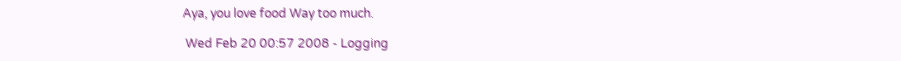Aya, you love food Way too much.

 Wed Feb 20 00:57 2008 - Logging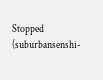Stopped (suburbansenshi-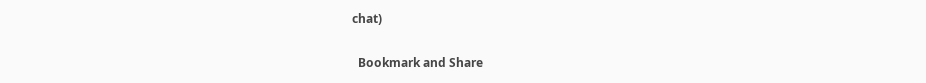chat)

  Bookmark and Share